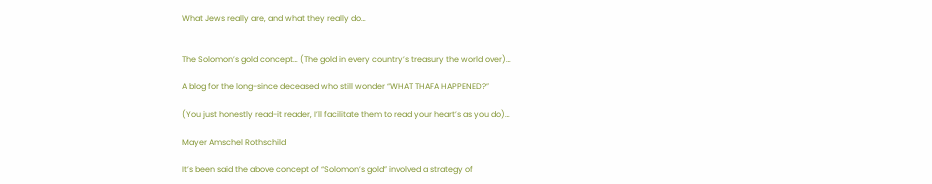What Jews really are, and what they really do…


The Solomon’s gold concept… (The gold in every country’s treasury the world over)…

A blog for the long-since deceased who still wonder “WHAT THAFA HAPPENED?”

(You just honestly read-it reader, I’ll facilitate them to read your heart’s as you do)…

Mayer Amschel Rothschild

It’s been said the above concept of “Solomon’s gold” involved a strategy of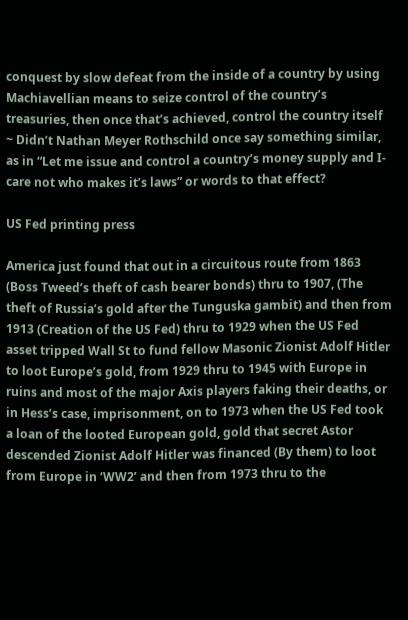conquest by slow defeat from the inside of a country by using Machiavellian means to seize control of the country’s treasuries, then once that’s achieved, control the country itself ~ Didn’t Nathan Meyer Rothschild once say something similar, as in “Let me issue and control a country’s money supply and I-care not who makes it’s laws” or words to that effect?

US Fed printing press

America just found that out in a circuitous route from 1863 (Boss Tweed’s theft of cash bearer bonds) thru to 1907, (The theft of Russia’s gold after the Tunguska gambit) and then from 1913 (Creation of the US Fed) thru to 1929 when the US Fed asset tripped Wall St to fund fellow Masonic Zionist Adolf Hitler to loot Europe’s gold, from 1929 thru to 1945 with Europe in ruins and most of the major Axis players faking their deaths, or in Hess’s case, imprisonment, on to 1973 when the US Fed took a loan of the looted European gold, gold that secret Astor descended Zionist Adolf Hitler was financed (By them) to loot from Europe in ‘WW2’ and then from 1973 thru to the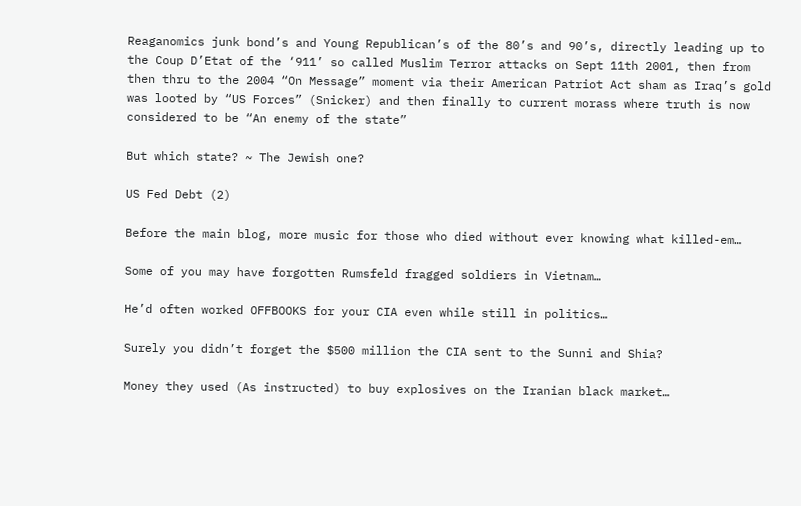Reaganomics junk bond’s and Young Republican’s of the 80’s and 90’s, directly leading up to the Coup D’Etat of the ‘911’ so called Muslim Terror attacks on Sept 11th 2001, then from then thru to the 2004 “On Message” moment via their American Patriot Act sham as Iraq’s gold was looted by “US Forces” (Snicker) and then finally to current morass where truth is now considered to be “An enemy of the state”

But which state? ~ The Jewish one?

US Fed Debt (2)

Before the main blog, more music for those who died without ever knowing what killed-em…

Some of you may have forgotten Rumsfeld fragged soldiers in Vietnam…

He’d often worked OFFBOOKS for your CIA even while still in politics…

Surely you didn’t forget the $500 million the CIA sent to the Sunni and Shia?

Money they used (As instructed) to buy explosives on the Iranian black market…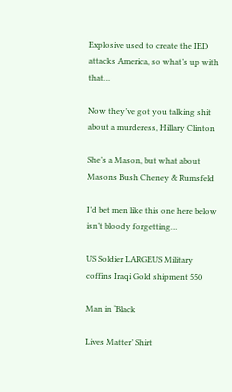Explosive used to create the IED attacks America, so what’s up with that…

Now they’ve got you talking shit about a murderess, Hillary Clinton

She’s a Mason, but what about Masons Bush Cheney & Rumsfeld

I’d bet men like this one here below isn’t bloody forgetting…

US Soldier LARGEUS Military coffins Iraqi Gold shipment 550

Man in ‘Black

Lives Matter’ Shirt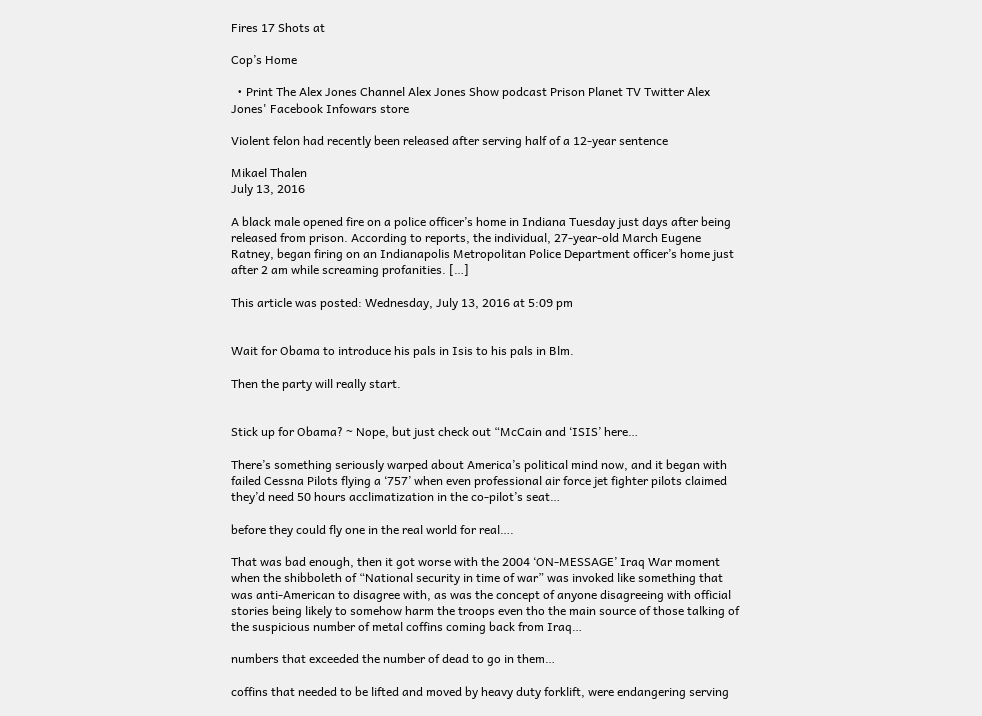Fires 17 Shots at

Cop’s Home

  • Print The Alex Jones Channel Alex Jones Show podcast Prison Planet TV Twitter Alex Jones' Facebook Infowars store

Violent felon had recently been released after serving half of a 12-year sentence

Mikael Thalen
July 13, 2016

A black male opened fire on a police officer’s home in Indiana Tuesday just days after being released from prison. According to reports, the individual, 27-year-old March Eugene Ratney, began firing on an Indianapolis Metropolitan Police Department officer’s home just after 2 am while screaming profanities. […]

This article was posted: Wednesday, July 13, 2016 at 5:09 pm


Wait for Obama to introduce his pals in Isis to his pals in Blm.

Then the party will really start.


Stick up for Obama? ~ Nope, but just check out “McCain and ‘ISIS’ here…

There’s something seriously warped about America’s political mind now, and it began with failed Cessna Pilots flying a ‘757’ when even professional air force jet fighter pilots claimed they’d need 50 hours acclimatization in the co-pilot’s seat…

before they could fly one in the real world for real….

That was bad enough, then it got worse with the 2004 ‘ON-MESSAGE’ Iraq War moment when the shibboleth of “National security in time of war” was invoked like something that was anti-American to disagree with, as was the concept of anyone disagreeing with official stories being likely to somehow harm the troops even tho the main source of those talking of the suspicious number of metal coffins coming back from Iraq…

numbers that exceeded the number of dead to go in them…

coffins that needed to be lifted and moved by heavy duty forklift, were endangering serving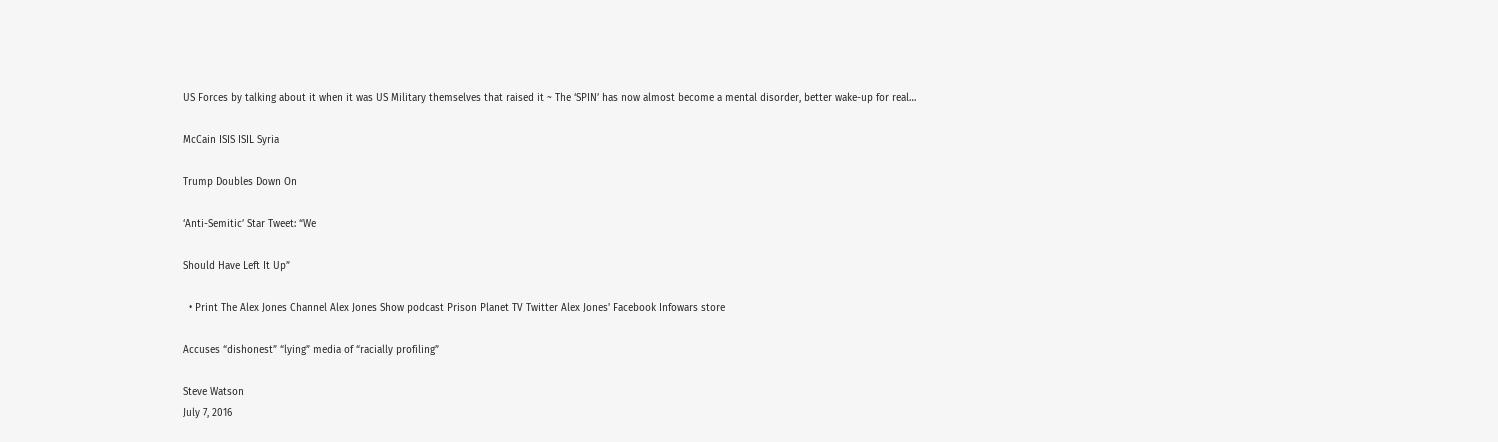US Forces by talking about it when it was US Military themselves that raised it ~ The ‘SPIN’ has now almost become a mental disorder, better wake-up for real…

McCain ISIS ISIL Syria

Trump Doubles Down On

‘Anti-Semitic’ Star Tweet: “We

Should Have Left It Up”

  • Print The Alex Jones Channel Alex Jones Show podcast Prison Planet TV Twitter Alex Jones' Facebook Infowars store

Accuses “dishonest” “lying” media of “racially profiling”

Steve Watson
July 7, 2016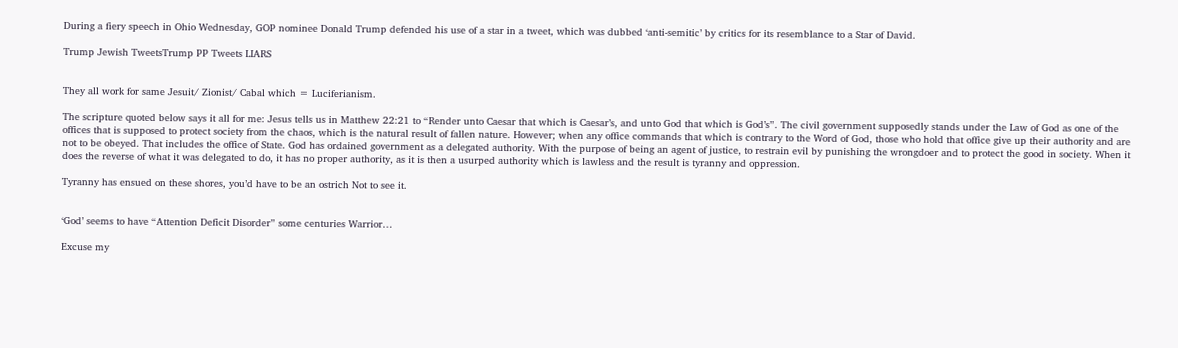During a fiery speech in Ohio Wednesday, GOP nominee Donald Trump defended his use of a star in a tweet, which was dubbed ‘anti-semitic’ by critics for its resemblance to a Star of David.

Trump Jewish TweetsTrump PP Tweets LIARS


They all work for same Jesuit/ Zionist/ Cabal which = Luciferianism.

The scripture quoted below says it all for me: Jesus tells us in Matthew 22:21 to “Render unto Caesar that which is Caesar’s, and unto God that which is God’s”. The civil government supposedly stands under the Law of God as one of the offices that is supposed to protect society from the chaos, which is the natural result of fallen nature. However; when any office commands that which is contrary to the Word of God, those who hold that office give up their authority and are not to be obeyed. That includes the office of State. God has ordained government as a delegated authority. With the purpose of being an agent of justice, to restrain evil by punishing the wrongdoer and to protect the good in society. When it does the reverse of what it was delegated to do, it has no proper authority, as it is then a usurped authority which is lawless and the result is tyranny and oppression.

Tyranny has ensued on these shores, you’d have to be an ostrich Not to see it.


‘God’ seems to have “Attention Deficit Disorder” some centuries Warrior…

Excuse my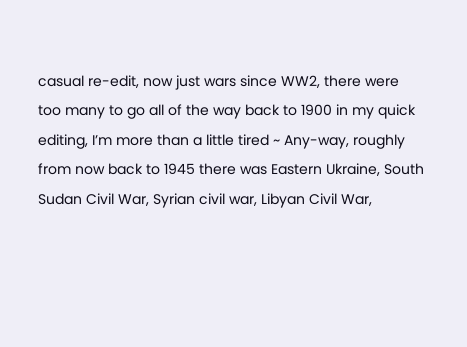casual re-edit, now just wars since WW2, there were too many to go all of the way back to 1900 in my quick editing, I’m more than a little tired ~ Any-way, roughly from now back to 1945 there was Eastern Ukraine, South Sudan Civil War, Syrian civil war, Libyan Civil War,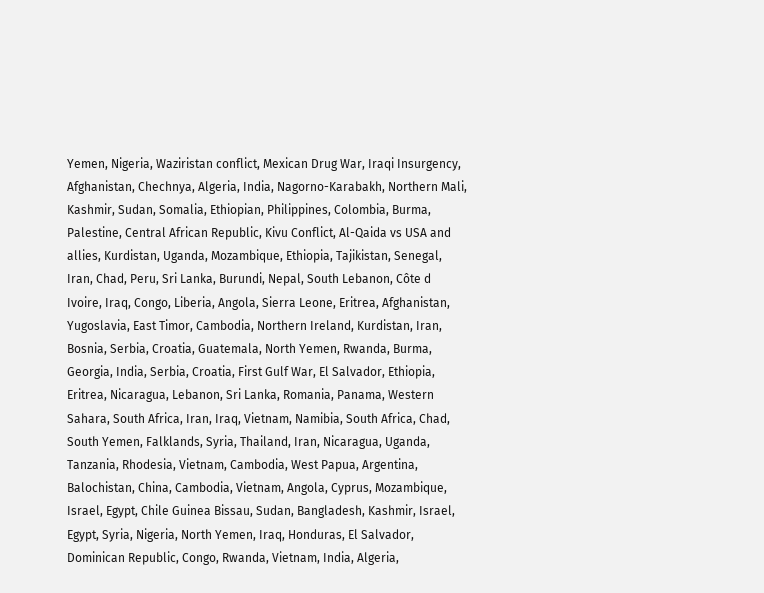Yemen, Nigeria, Waziristan conflict, Mexican Drug War, Iraqi Insurgency, Afghanistan, Chechnya, Algeria, India, Nagorno-Karabakh, Northern Mali, Kashmir, Sudan, Somalia, Ethiopian, Philippines, Colombia, Burma, Palestine, Central African Republic, Kivu Conflict, Al-Qaida vs USA and allies, Kurdistan, Uganda, Mozambique, Ethiopia, Tajikistan, Senegal, Iran, Chad, Peru, Sri Lanka, Burundi, Nepal, South Lebanon, Côte d Ivoire, Iraq, Congo, Liberia, Angola, Sierra Leone, Eritrea, Afghanistan, Yugoslavia, East Timor, Cambodia, Northern Ireland, Kurdistan, Iran, Bosnia, Serbia, Croatia, Guatemala, North Yemen, Rwanda, Burma, Georgia, India, Serbia, Croatia, First Gulf War, El Salvador, Ethiopia, Eritrea, Nicaragua, Lebanon, Sri Lanka, Romania, Panama, Western Sahara, South Africa, Iran, Iraq, Vietnam, Namibia, South Africa, Chad, South Yemen, Falklands, Syria, Thailand, Iran, Nicaragua, Uganda, Tanzania, Rhodesia, Vietnam, Cambodia, West Papua, Argentina, Balochistan, China, Cambodia, Vietnam, Angola, Cyprus, Mozambique, Israel, Egypt, Chile Guinea Bissau, Sudan, Bangladesh, Kashmir, Israel, Egypt, Syria, Nigeria, North Yemen, Iraq, Honduras, El Salvador, Dominican Republic, Congo, Rwanda, Vietnam, India, Algeria,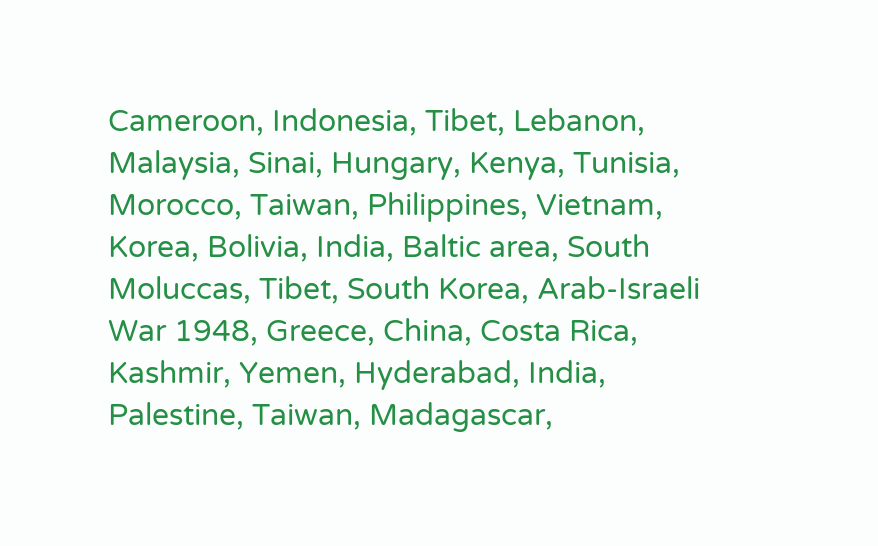Cameroon, Indonesia, Tibet, Lebanon, Malaysia, Sinai, Hungary, Kenya, Tunisia, Morocco, Taiwan, Philippines, Vietnam, Korea, Bolivia, India, Baltic area, South Moluccas, Tibet, South Korea, Arab-Israeli War 1948, Greece, China, Costa Rica, Kashmir, Yemen, Hyderabad, India, Palestine, Taiwan, Madagascar,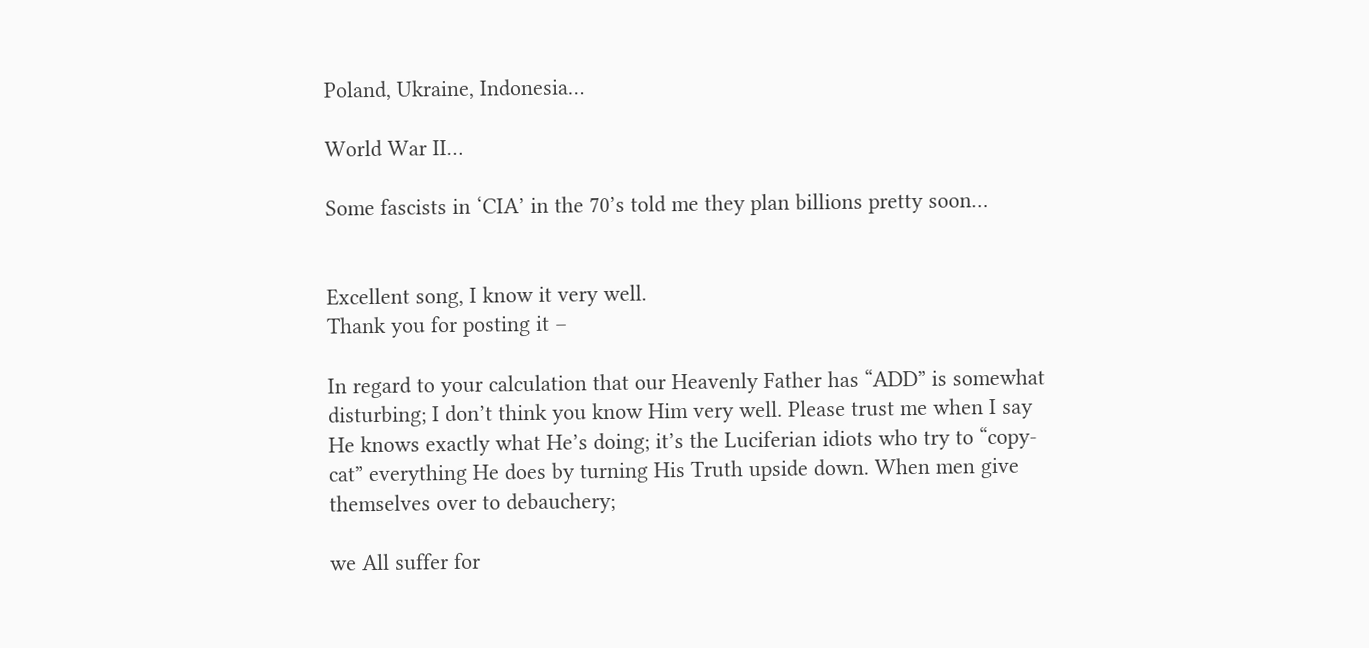Poland, Ukraine, Indonesia…

World War II…

Some fascists in ‘CIA’ in the 70’s told me they plan billions pretty soon…


Excellent song, I know it very well.
Thank you for posting it –

In regard to your calculation that our Heavenly Father has “ADD” is somewhat disturbing; I don’t think you know Him very well. Please trust me when I say He knows exactly what He’s doing; it’s the Luciferian idiots who try to “copy-cat” everything He does by turning His Truth upside down. When men give themselves over to debauchery;

we All suffer for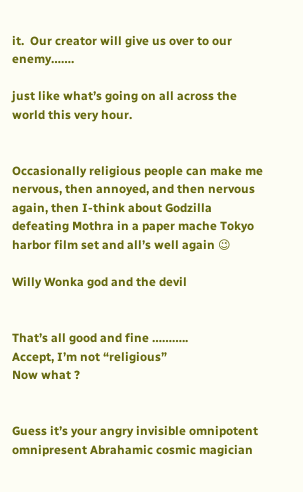it.  Our creator will give us over to our enemy…….

just like what’s going on all across the world this very hour.


Occasionally religious people can make me nervous, then annoyed, and then nervous again, then I-think about Godzilla defeating Mothra in a paper mache Tokyo harbor film set and all’s well again 😉

Willy Wonka god and the devil


That’s all good and fine ………..
Accept, I’m not “religious”
Now what ?


Guess it’s your angry invisible omnipotent omnipresent Abrahamic cosmic magician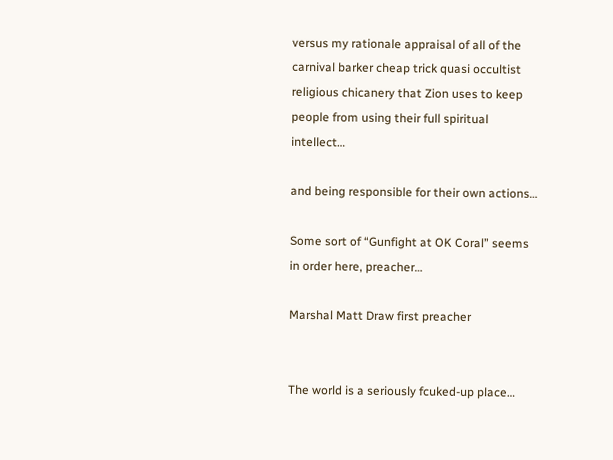versus my rationale appraisal of all of the carnival barker cheap trick quasi occultist religious chicanery that Zion uses to keep people from using their full spiritual intellect…

and being responsible for their own actions…

Some sort of “Gunfight at OK Coral” seems in order here, preacher…

Marshal Matt Draw first preacher


The world is a seriously fcuked-up place…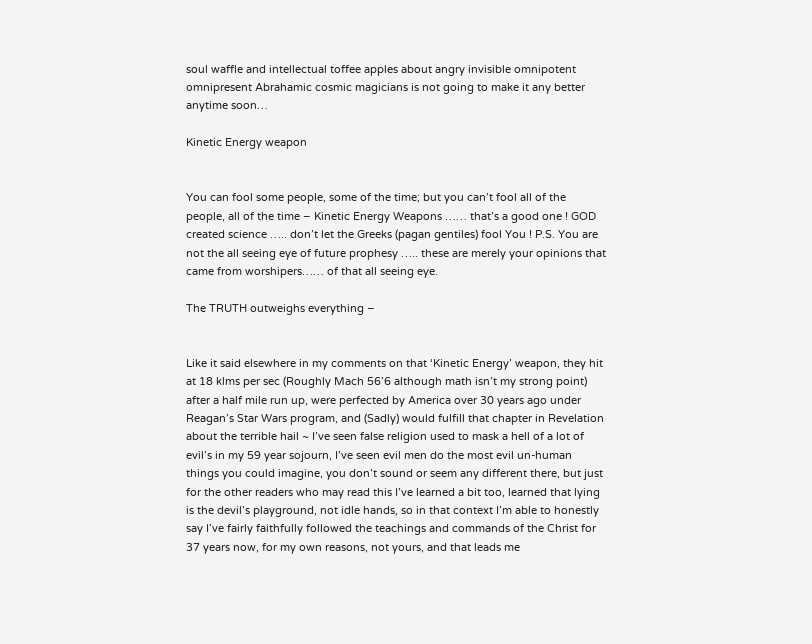soul waffle and intellectual toffee apples about angry invisible omnipotent omnipresent Abrahamic cosmic magicians is not going to make it any better anytime soon…

Kinetic Energy weapon


You can fool some people, some of the time; but you can’t fool all of the people, all of the time – Kinetic Energy Weapons …… that’s a good one ! GOD created science ….. don’t let the Greeks (pagan gentiles) fool You ! P.S. You are not the all seeing eye of future prophesy ….. these are merely your opinions that came from worshipers…… of that all seeing eye.

The TRUTH outweighs everything –


Like it said elsewhere in my comments on that ‘Kinetic Energy’ weapon, they hit at 18 klms per sec (Roughly Mach 56’6 although math isn’t my strong point) after a half mile run up, were perfected by America over 30 years ago under Reagan’s Star Wars program, and (Sadly) would fulfill that chapter in Revelation about the terrible hail ~ I’ve seen false religion used to mask a hell of a lot of evil’s in my 59 year sojourn, I’ve seen evil men do the most evil un-human things you could imagine, you don’t sound or seem any different there, but just for the other readers who may read this I’ve learned a bit too, learned that lying is the devil’s playground, not idle hands, so in that context I’m able to honestly say I’ve fairly faithfully followed the teachings and commands of the Christ for 37 years now, for my own reasons, not yours, and that leads me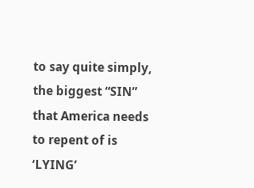to say quite simply, the biggest “SIN” that America needs to repent of is ‘LYING’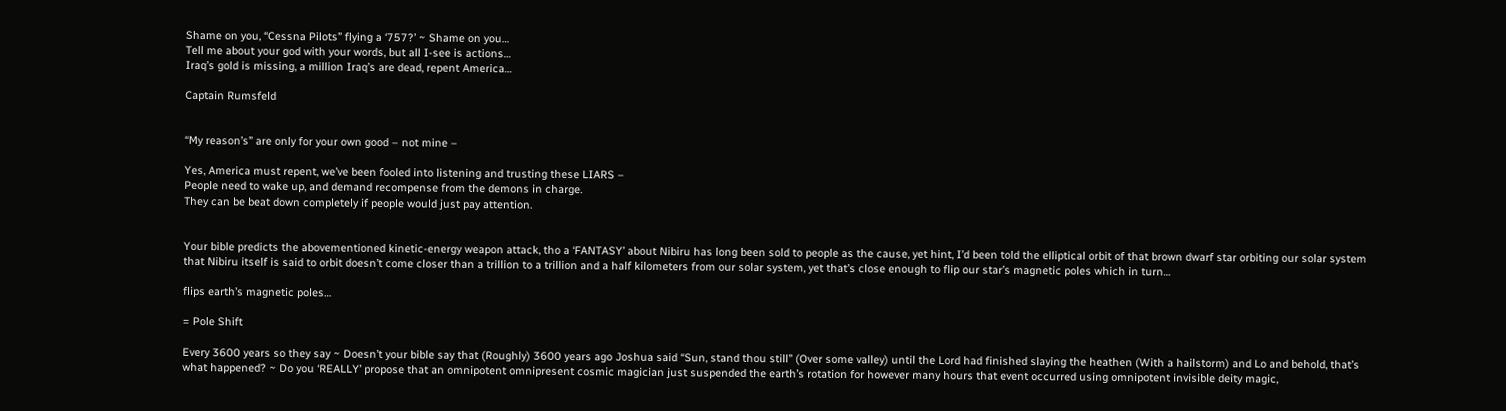Shame on you, “Cessna Pilots” flying a ‘757?’ ~ Shame on you…
Tell me about your god with your words, but all I-see is actions…
Iraq’s gold is missing, a million Iraq’s are dead, repent America…

Captain Rumsfeld


“My reason’s” are only for your own good – not mine –

Yes, America must repent, we’ve been fooled into listening and trusting these LIARS –
People need to wake up, and demand recompense from the demons in charge.
They can be beat down completely if people would just pay attention.


Your bible predicts the abovementioned kinetic-energy weapon attack, tho a ‘FANTASY’ about Nibiru has long been sold to people as the cause, yet hint, I’d been told the elliptical orbit of that brown dwarf star orbiting our solar system that Nibiru itself is said to orbit doesn’t come closer than a trillion to a trillion and a half kilometers from our solar system, yet that’s close enough to flip our star’s magnetic poles which in turn…

flips earth’s magnetic poles…

= Pole Shift

Every 3600 years so they say ~ Doesn’t your bible say that (Roughly) 3600 years ago Joshua said “Sun, stand thou still” (Over some valley) until the Lord had finished slaying the heathen (With a hailstorm) and Lo and behold, that’s what happened? ~ Do you ‘REALLY’ propose that an omnipotent omnipresent cosmic magician just suspended the earth’s rotation for however many hours that event occurred using omnipotent invisible deity magic,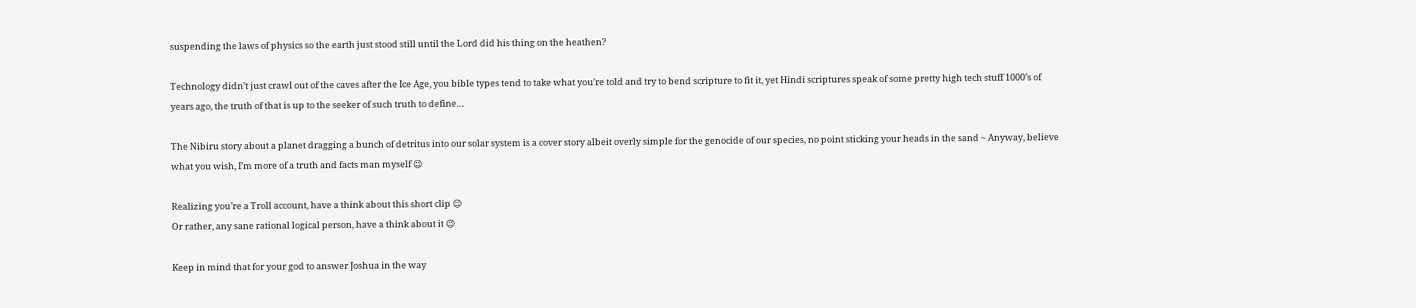suspending the laws of physics so the earth just stood still until the Lord did his thing on the heathen?

Technology didn’t just crawl out of the caves after the Ice Age, you bible types tend to take what you’re told and try to bend scripture to fit it, yet Hindi scriptures speak of some pretty high tech stuff 1000’s of years ago, the truth of that is up to the seeker of such truth to define…

The Nibiru story about a planet dragging a bunch of detritus into our solar system is a cover story albeit overly simple for the genocide of our species, no point sticking your heads in the sand ~ Anyway, believe what you wish, I’m more of a truth and facts man myself 😉

Realizing you’re a Troll account, have a think about this short clip 😉
Or rather, any sane rational logical person, have a think about it 😉

Keep in mind that for your god to answer Joshua in the way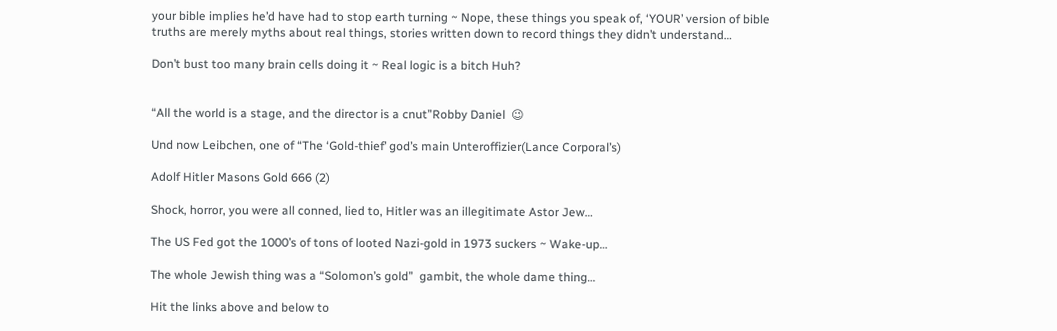your bible implies he’d have had to stop earth turning ~ Nope, these things you speak of, ‘YOUR’ version of bible truths are merely myths about real things, stories written down to record things they didn’t understand…

Don’t bust too many brain cells doing it ~ Real logic is a bitch Huh?


“All the world is a stage, and the director is a cnut”Robby Daniel  😉

Und now Leibchen, one of “The ‘Gold-thief’ god’s main Unteroffizier(Lance Corporal’s)

Adolf Hitler Masons Gold 666 (2)

Shock, horror, you were all conned, lied to, Hitler was an illegitimate Astor Jew…

The US Fed got the 1000’s of tons of looted Nazi-gold in 1973 suckers ~ Wake-up…

The whole Jewish thing was a “Solomon’s gold”  gambit, the whole dame thing…

Hit the links above and below to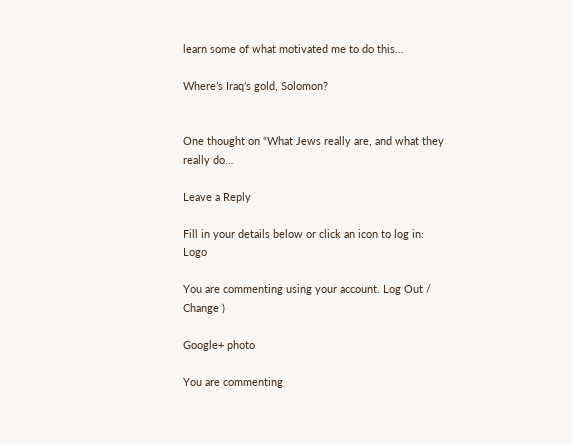learn some of what motivated me to do this…

Where’s Iraq’s gold, Solomon?


One thought on “What Jews really are, and what they really do…

Leave a Reply

Fill in your details below or click an icon to log in: Logo

You are commenting using your account. Log Out /  Change )

Google+ photo

You are commenting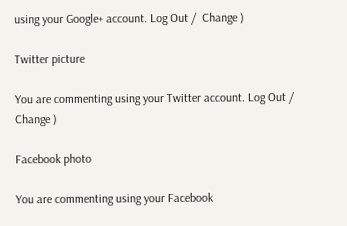using your Google+ account. Log Out /  Change )

Twitter picture

You are commenting using your Twitter account. Log Out /  Change )

Facebook photo

You are commenting using your Facebook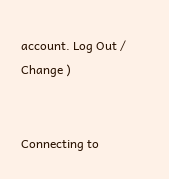account. Log Out /  Change )


Connecting to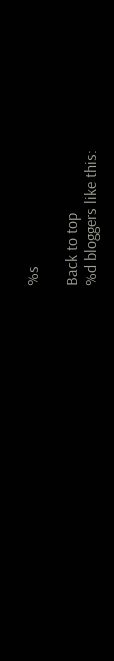%s

Back to top
%d bloggers like this: